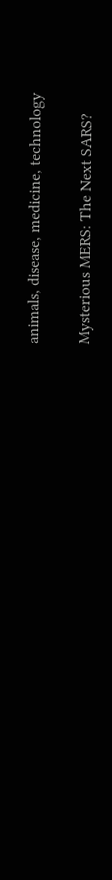animals, disease, medicine, technology

Mysterious MERS: The Next SARS?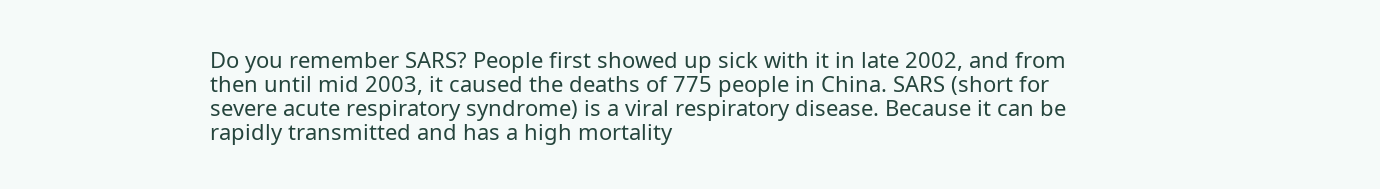Do you remember SARS? People first showed up sick with it in late 2002, and from then until mid 2003, it caused the deaths of 775 people in China. SARS (short for severe acute respiratory syndrome) is a viral respiratory disease. Because it can be rapidly transmitted and has a high mortality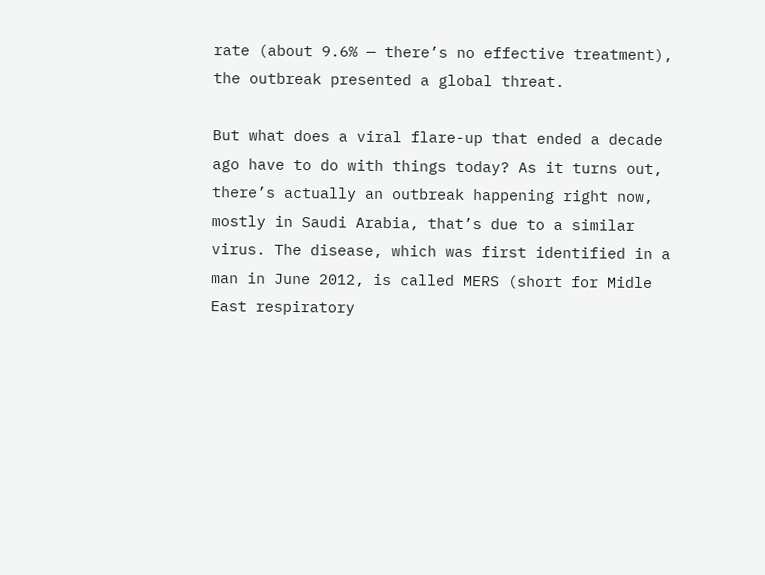rate (about 9.6% — there’s no effective treatment), the outbreak presented a global threat.

But what does a viral flare-up that ended a decade ago have to do with things today? As it turns out, there’s actually an outbreak happening right now, mostly in Saudi Arabia, that’s due to a similar virus. The disease, which was first identified in a man in June 2012, is called MERS (short for Midle East respiratory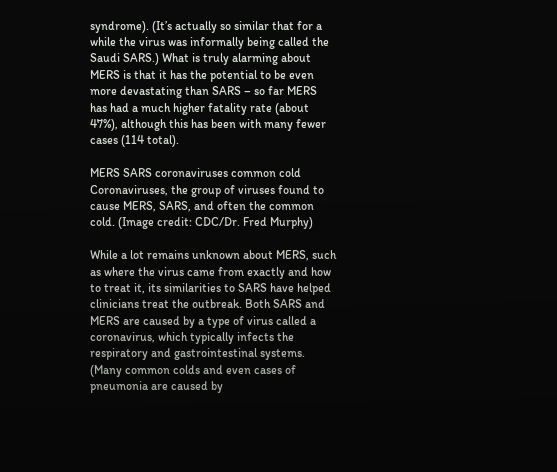syndrome). (It’s actually so similar that for a while the virus was informally being called the Saudi SARS.) What is truly alarming about MERS is that it has the potential to be even more devastating than SARS – so far MERS has had a much higher fatality rate (about 47%), although this has been with many fewer cases (114 total).

MERS SARS coronaviruses common cold
Coronaviruses, the group of viruses found to cause MERS, SARS, and often the common cold. (Image credit: CDC/Dr. Fred Murphy)

While a lot remains unknown about MERS, such as where the virus came from exactly and how to treat it, its similarities to SARS have helped clinicians treat the outbreak. Both SARS and MERS are caused by a type of virus called a coronavirus, which typically infects the respiratory and gastrointestinal systems. (Many common colds and even cases of pneumonia are caused by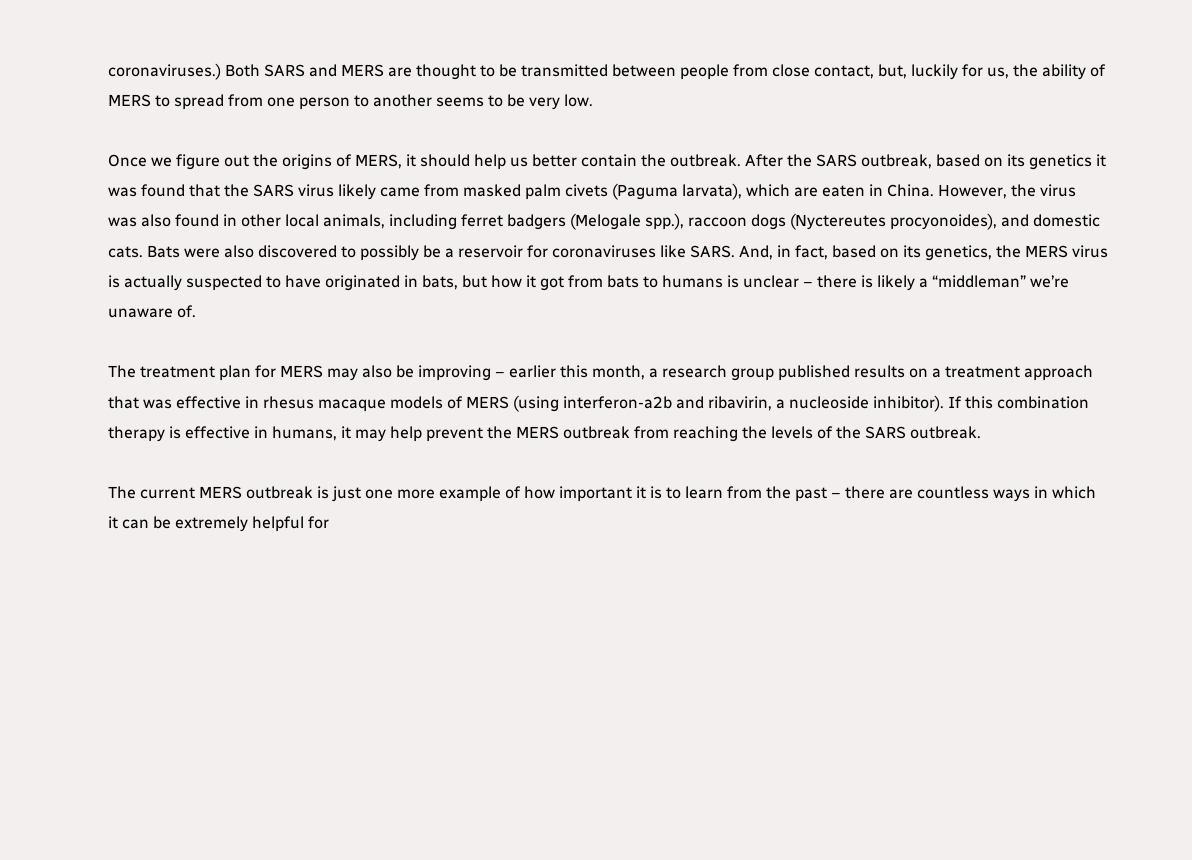coronaviruses.) Both SARS and MERS are thought to be transmitted between people from close contact, but, luckily for us, the ability of MERS to spread from one person to another seems to be very low.

Once we figure out the origins of MERS, it should help us better contain the outbreak. After the SARS outbreak, based on its genetics it was found that the SARS virus likely came from masked palm civets (Paguma larvata), which are eaten in China. However, the virus was also found in other local animals, including ferret badgers (Melogale spp.), raccoon dogs (Nyctereutes procyonoides), and domestic cats. Bats were also discovered to possibly be a reservoir for coronaviruses like SARS. And, in fact, based on its genetics, the MERS virus is actually suspected to have originated in bats, but how it got from bats to humans is unclear – there is likely a “middleman” we’re unaware of.

The treatment plan for MERS may also be improving – earlier this month, a research group published results on a treatment approach that was effective in rhesus macaque models of MERS (using interferon-a2b and ribavirin, a nucleoside inhibitor). If this combination therapy is effective in humans, it may help prevent the MERS outbreak from reaching the levels of the SARS outbreak.

The current MERS outbreak is just one more example of how important it is to learn from the past – there are countless ways in which it can be extremely helpful for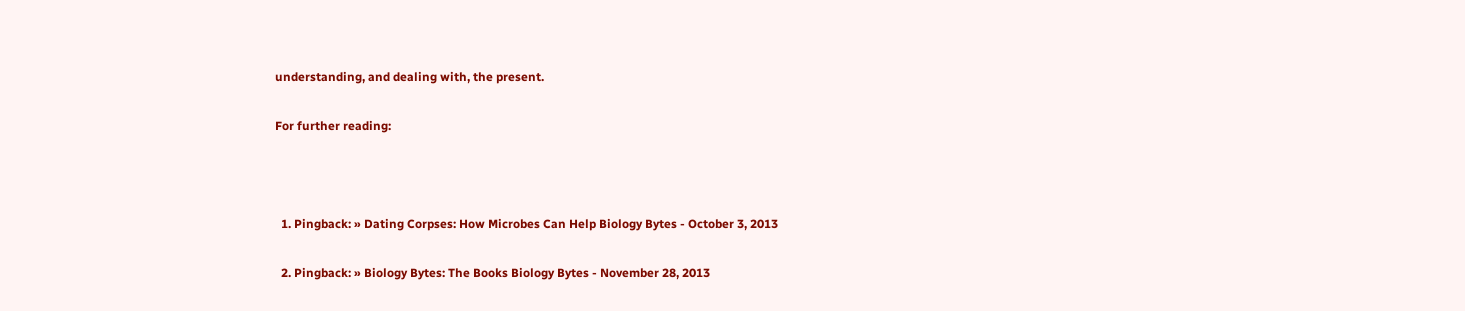understanding, and dealing with, the present.

For further reading:



  1. Pingback: » Dating Corpses: How Microbes Can Help Biology Bytes - October 3, 2013

  2. Pingback: » Biology Bytes: The Books Biology Bytes - November 28, 2013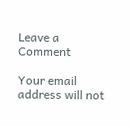Leave a Comment

Your email address will not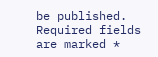be published. Required fields are marked *